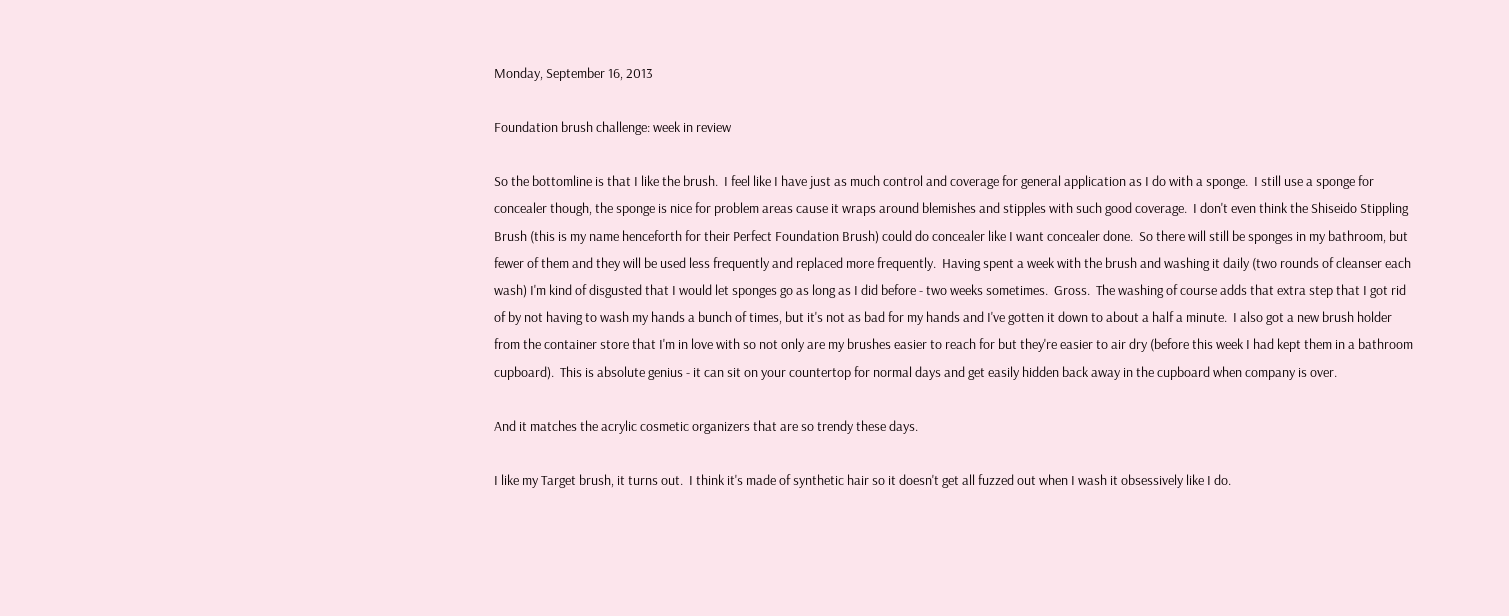Monday, September 16, 2013

Foundation brush challenge: week in review

So the bottomline is that I like the brush.  I feel like I have just as much control and coverage for general application as I do with a sponge.  I still use a sponge for concealer though, the sponge is nice for problem areas cause it wraps around blemishes and stipples with such good coverage.  I don't even think the Shiseido Stippling Brush (this is my name henceforth for their Perfect Foundation Brush) could do concealer like I want concealer done.  So there will still be sponges in my bathroom, but fewer of them and they will be used less frequently and replaced more frequently.  Having spent a week with the brush and washing it daily (two rounds of cleanser each wash) I'm kind of disgusted that I would let sponges go as long as I did before - two weeks sometimes.  Gross.  The washing of course adds that extra step that I got rid of by not having to wash my hands a bunch of times, but it's not as bad for my hands and I've gotten it down to about a half a minute.  I also got a new brush holder from the container store that I'm in love with so not only are my brushes easier to reach for but they're easier to air dry (before this week I had kept them in a bathroom cupboard).  This is absolute genius - it can sit on your countertop for normal days and get easily hidden back away in the cupboard when company is over.

And it matches the acrylic cosmetic organizers that are so trendy these days.

I like my Target brush, it turns out.  I think it's made of synthetic hair so it doesn't get all fuzzed out when I wash it obsessively like I do.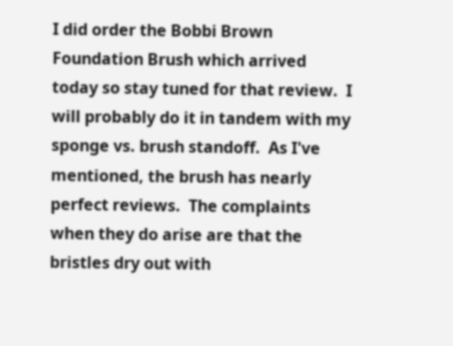I did order the Bobbi Brown Foundation Brush which arrived today so stay tuned for that review.  I will probably do it in tandem with my sponge vs. brush standoff.  As I've mentioned, the brush has nearly perfect reviews.  The complaints when they do arise are that the bristles dry out with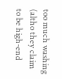too much washing (altho they claim to be high-end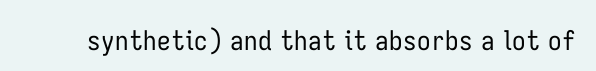synthetic) and that it absorbs a lot of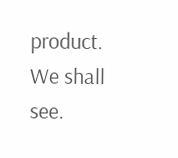product.  We shall see.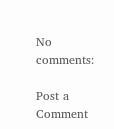No comments:

Post a Comment